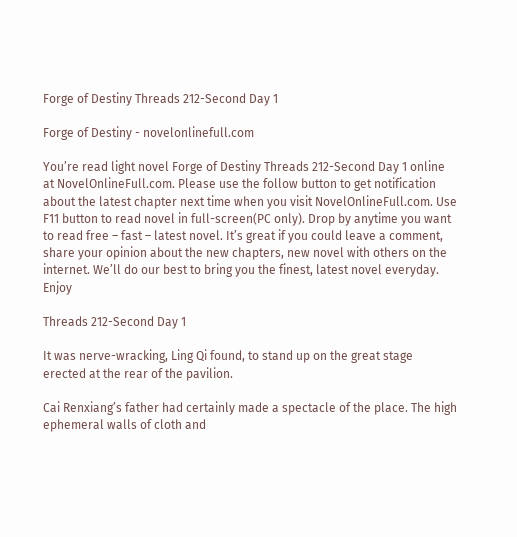Forge of Destiny Threads 212-Second Day 1

Forge of Destiny - novelonlinefull.com

You’re read light novel Forge of Destiny Threads 212-Second Day 1 online at NovelOnlineFull.com. Please use the follow button to get notification about the latest chapter next time when you visit NovelOnlineFull.com. Use F11 button to read novel in full-screen(PC only). Drop by anytime you want to read free – fast – latest novel. It’s great if you could leave a comment, share your opinion about the new chapters, new novel with others on the internet. We’ll do our best to bring you the finest, latest novel everyday. Enjoy

Threads 212-Second Day 1

It was nerve-wracking, Ling Qi found, to stand up on the great stage erected at the rear of the pavilion.

Cai Renxiang’s father had certainly made a spectacle of the place. The high ephemeral walls of cloth and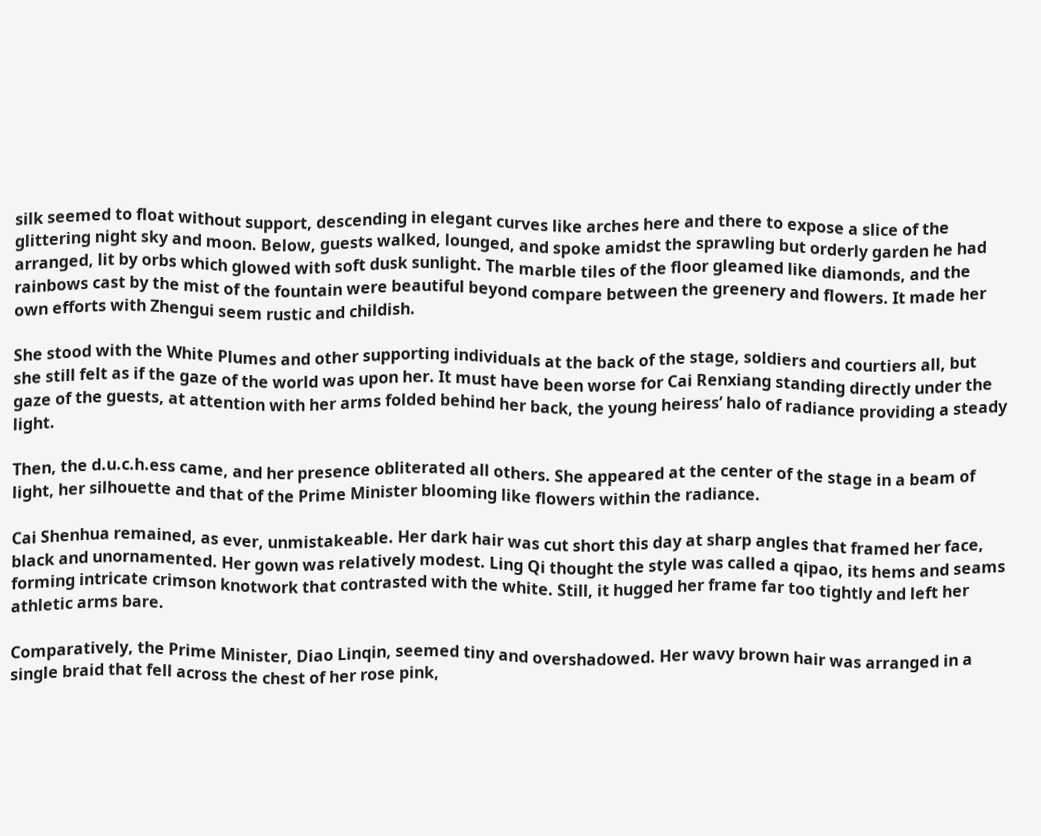silk seemed to float without support, descending in elegant curves like arches here and there to expose a slice of the glittering night sky and moon. Below, guests walked, lounged, and spoke amidst the sprawling but orderly garden he had arranged, lit by orbs which glowed with soft dusk sunlight. The marble tiles of the floor gleamed like diamonds, and the rainbows cast by the mist of the fountain were beautiful beyond compare between the greenery and flowers. It made her own efforts with Zhengui seem rustic and childish.

She stood with the White Plumes and other supporting individuals at the back of the stage, soldiers and courtiers all, but she still felt as if the gaze of the world was upon her. It must have been worse for Cai Renxiang standing directly under the gaze of the guests, at attention with her arms folded behind her back, the young heiress’ halo of radiance providing a steady light.

Then, the d.u.c.h.ess came, and her presence obliterated all others. She appeared at the center of the stage in a beam of light, her silhouette and that of the Prime Minister blooming like flowers within the radiance.

Cai Shenhua remained, as ever, unmistakeable. Her dark hair was cut short this day at sharp angles that framed her face, black and unornamented. Her gown was relatively modest. Ling Qi thought the style was called a qipao, its hems and seams forming intricate crimson knotwork that contrasted with the white. Still, it hugged her frame far too tightly and left her athletic arms bare.

Comparatively, the Prime Minister, Diao Linqin, seemed tiny and overshadowed. Her wavy brown hair was arranged in a single braid that fell across the chest of her rose pink,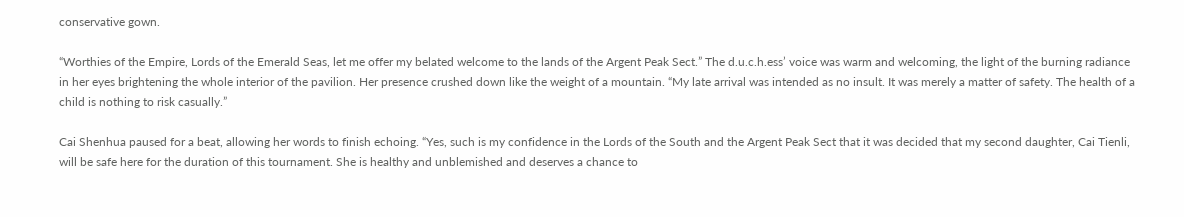conservative gown.

“Worthies of the Empire, Lords of the Emerald Seas, let me offer my belated welcome to the lands of the Argent Peak Sect.” The d.u.c.h.ess’ voice was warm and welcoming, the light of the burning radiance in her eyes brightening the whole interior of the pavilion. Her presence crushed down like the weight of a mountain. “My late arrival was intended as no insult. It was merely a matter of safety. The health of a child is nothing to risk casually.”

Cai Shenhua paused for a beat, allowing her words to finish echoing. “Yes, such is my confidence in the Lords of the South and the Argent Peak Sect that it was decided that my second daughter, Cai Tienli, will be safe here for the duration of this tournament. She is healthy and unblemished and deserves a chance to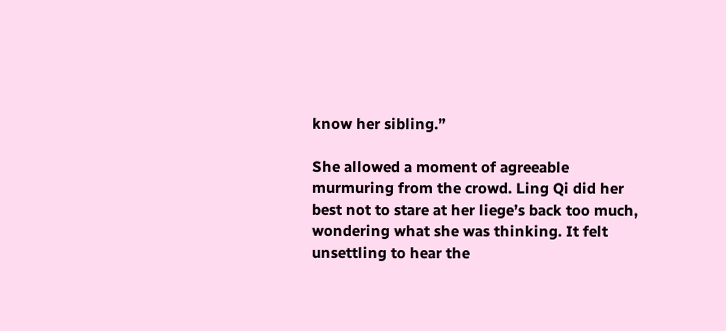know her sibling.”

She allowed a moment of agreeable murmuring from the crowd. Ling Qi did her best not to stare at her liege’s back too much, wondering what she was thinking. It felt unsettling to hear the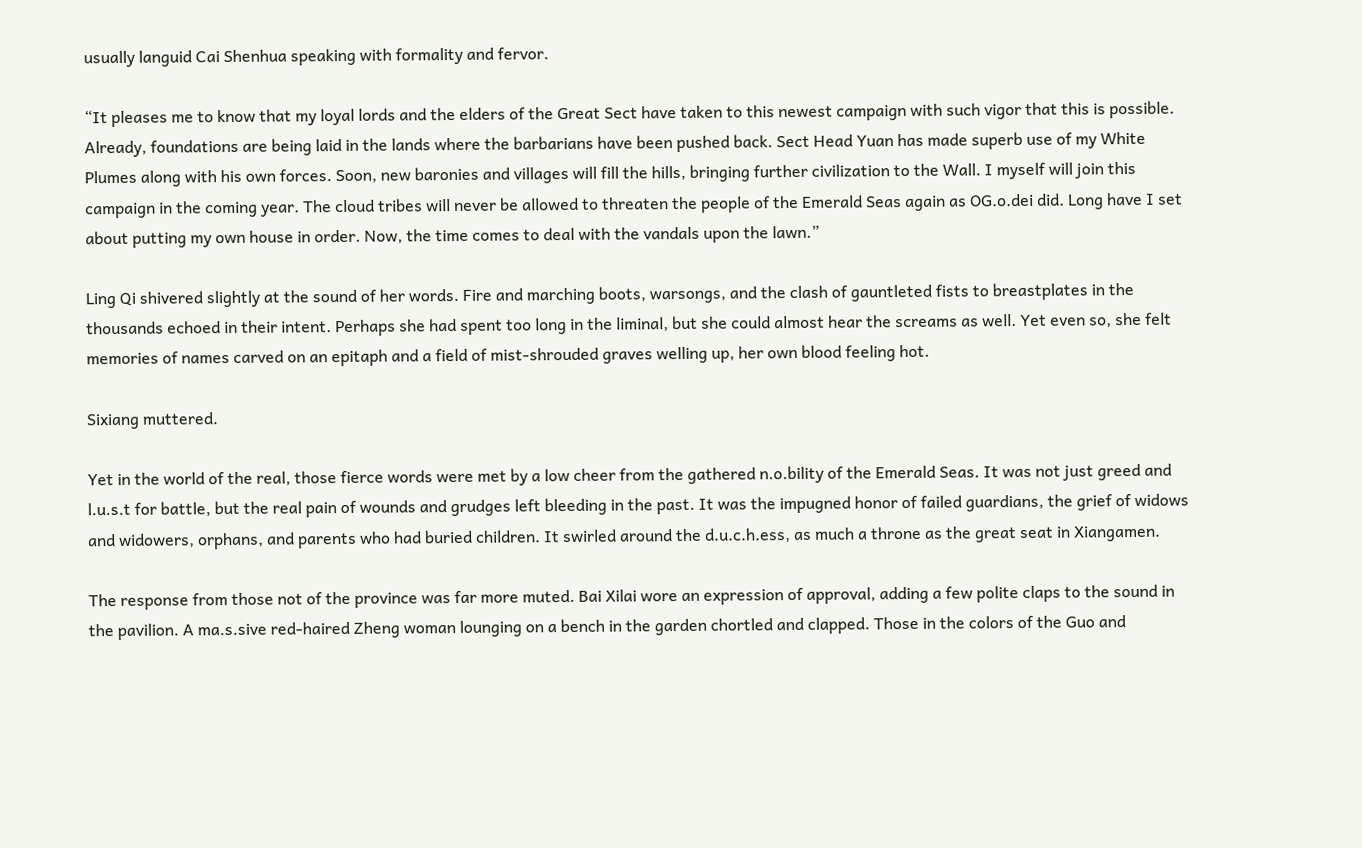usually languid Cai Shenhua speaking with formality and fervor.

“It pleases me to know that my loyal lords and the elders of the Great Sect have taken to this newest campaign with such vigor that this is possible. Already, foundations are being laid in the lands where the barbarians have been pushed back. Sect Head Yuan has made superb use of my White Plumes along with his own forces. Soon, new baronies and villages will fill the hills, bringing further civilization to the Wall. I myself will join this campaign in the coming year. The cloud tribes will never be allowed to threaten the people of the Emerald Seas again as OG.o.dei did. Long have I set about putting my own house in order. Now, the time comes to deal with the vandals upon the lawn.”

Ling Qi shivered slightly at the sound of her words. Fire and marching boots, warsongs, and the clash of gauntleted fists to breastplates in the thousands echoed in their intent. Perhaps she had spent too long in the liminal, but she could almost hear the screams as well. Yet even so, she felt memories of names carved on an epitaph and a field of mist-shrouded graves welling up, her own blood feeling hot.

Sixiang muttered.

Yet in the world of the real, those fierce words were met by a low cheer from the gathered n.o.bility of the Emerald Seas. It was not just greed and l.u.s.t for battle, but the real pain of wounds and grudges left bleeding in the past. It was the impugned honor of failed guardians, the grief of widows and widowers, orphans, and parents who had buried children. It swirled around the d.u.c.h.ess, as much a throne as the great seat in Xiangamen.

The response from those not of the province was far more muted. Bai Xilai wore an expression of approval, adding a few polite claps to the sound in the pavilion. A ma.s.sive red-haired Zheng woman lounging on a bench in the garden chortled and clapped. Those in the colors of the Guo and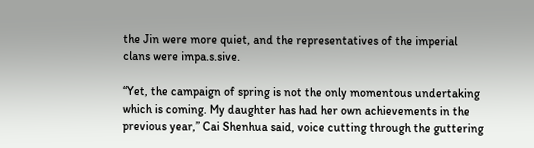the Jin were more quiet, and the representatives of the imperial clans were impa.s.sive.

“Yet, the campaign of spring is not the only momentous undertaking which is coming. My daughter has had her own achievements in the previous year,” Cai Shenhua said, voice cutting through the guttering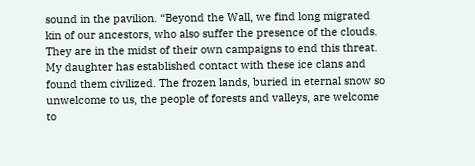sound in the pavilion. “Beyond the Wall, we find long migrated kin of our ancestors, who also suffer the presence of the clouds. They are in the midst of their own campaigns to end this threat. My daughter has established contact with these ice clans and found them civilized. The frozen lands, buried in eternal snow so unwelcome to us, the people of forests and valleys, are welcome to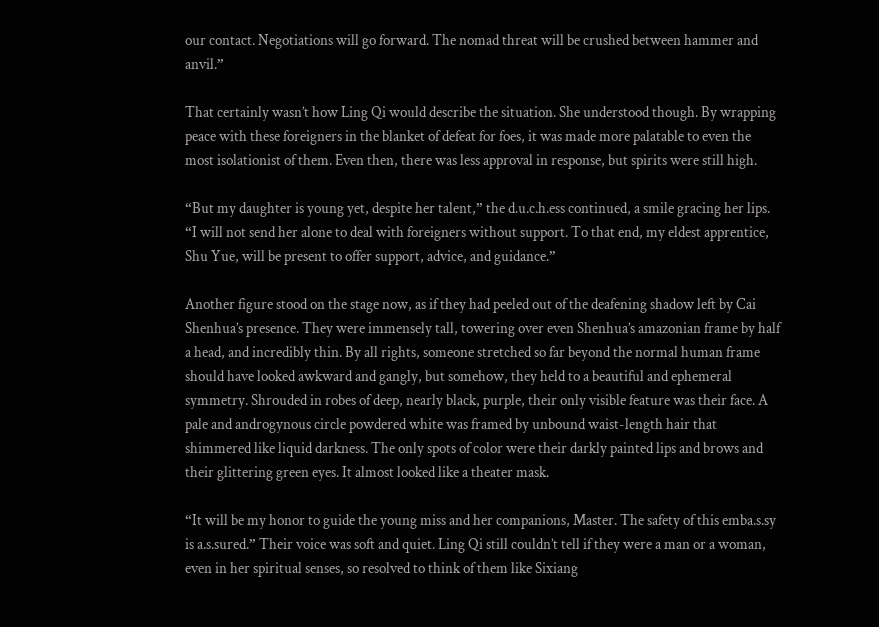our contact. Negotiations will go forward. The nomad threat will be crushed between hammer and anvil.”

That certainly wasn’t how Ling Qi would describe the situation. She understood though. By wrapping peace with these foreigners in the blanket of defeat for foes, it was made more palatable to even the most isolationist of them. Even then, there was less approval in response, but spirits were still high.

“But my daughter is young yet, despite her talent,” the d.u.c.h.ess continued, a smile gracing her lips. “I will not send her alone to deal with foreigners without support. To that end, my eldest apprentice, Shu Yue, will be present to offer support, advice, and guidance.”

Another figure stood on the stage now, as if they had peeled out of the deafening shadow left by Cai Shenhua’s presence. They were immensely tall, towering over even Shenhua’s amazonian frame by half a head, and incredibly thin. By all rights, someone stretched so far beyond the normal human frame should have looked awkward and gangly, but somehow, they held to a beautiful and ephemeral symmetry. Shrouded in robes of deep, nearly black, purple, their only visible feature was their face. A pale and androgynous circle powdered white was framed by unbound waist-length hair that shimmered like liquid darkness. The only spots of color were their darkly painted lips and brows and their glittering green eyes. It almost looked like a theater mask.

“It will be my honor to guide the young miss and her companions, Master. The safety of this emba.s.sy is a.s.sured.” Their voice was soft and quiet. Ling Qi still couldn’t tell if they were a man or a woman, even in her spiritual senses, so resolved to think of them like Sixiang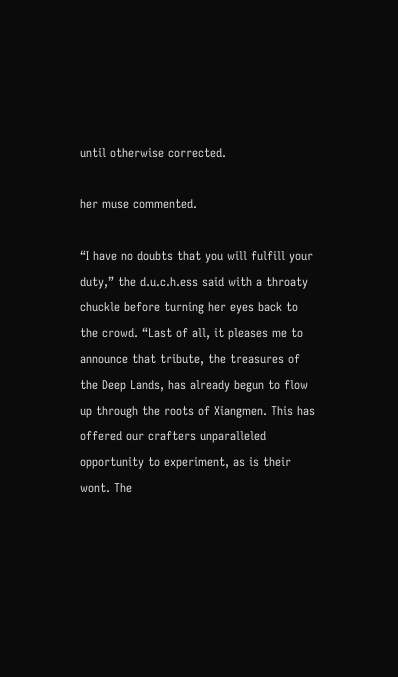until otherwise corrected.

her muse commented.

“I have no doubts that you will fulfill your duty,” the d.u.c.h.ess said with a throaty chuckle before turning her eyes back to the crowd. “Last of all, it pleases me to announce that tribute, the treasures of the Deep Lands, has already begun to flow up through the roots of Xiangmen. This has offered our crafters unparalleled opportunity to experiment, as is their wont. The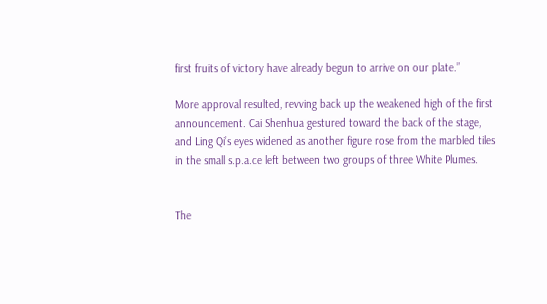first fruits of victory have already begun to arrive on our plate.”

More approval resulted, revving back up the weakened high of the first announcement. Cai Shenhua gestured toward the back of the stage, and Ling Qi’s eyes widened as another figure rose from the marbled tiles in the small s.p.a.ce left between two groups of three White Plumes.


The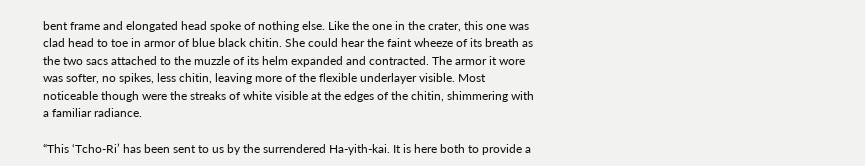bent frame and elongated head spoke of nothing else. Like the one in the crater, this one was clad head to toe in armor of blue black chitin. She could hear the faint wheeze of its breath as the two sacs attached to the muzzle of its helm expanded and contracted. The armor it wore was softer, no spikes, less chitin, leaving more of the flexible underlayer visible. Most noticeable though were the streaks of white visible at the edges of the chitin, shimmering with a familiar radiance.

“This ‘Tcho-Ri’ has been sent to us by the surrendered Ha-yith-kai. It is here both to provide a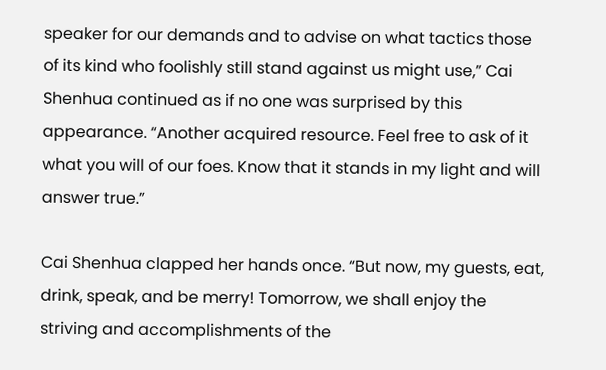speaker for our demands and to advise on what tactics those of its kind who foolishly still stand against us might use,” Cai Shenhua continued as if no one was surprised by this appearance. “Another acquired resource. Feel free to ask of it what you will of our foes. Know that it stands in my light and will answer true.”

Cai Shenhua clapped her hands once. “But now, my guests, eat, drink, speak, and be merry! Tomorrow, we shall enjoy the striving and accomplishments of the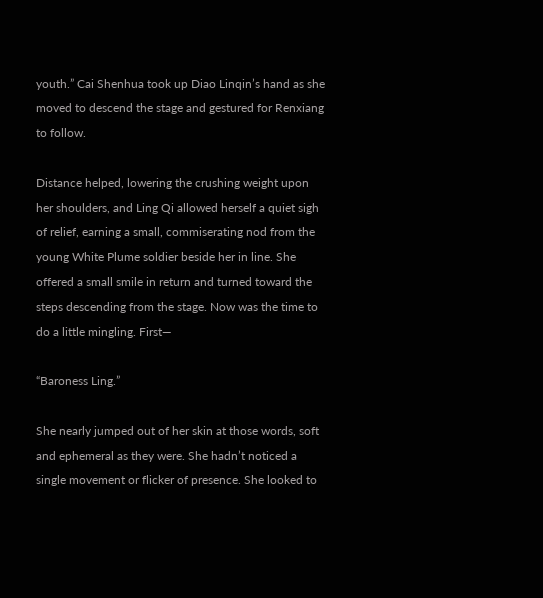youth.” Cai Shenhua took up Diao Linqin’s hand as she moved to descend the stage and gestured for Renxiang to follow.

Distance helped, lowering the crushing weight upon her shoulders, and Ling Qi allowed herself a quiet sigh of relief, earning a small, commiserating nod from the young White Plume soldier beside her in line. She offered a small smile in return and turned toward the steps descending from the stage. Now was the time to do a little mingling. First—

“Baroness Ling.”

She nearly jumped out of her skin at those words, soft and ephemeral as they were. She hadn’t noticed a single movement or flicker of presence. She looked to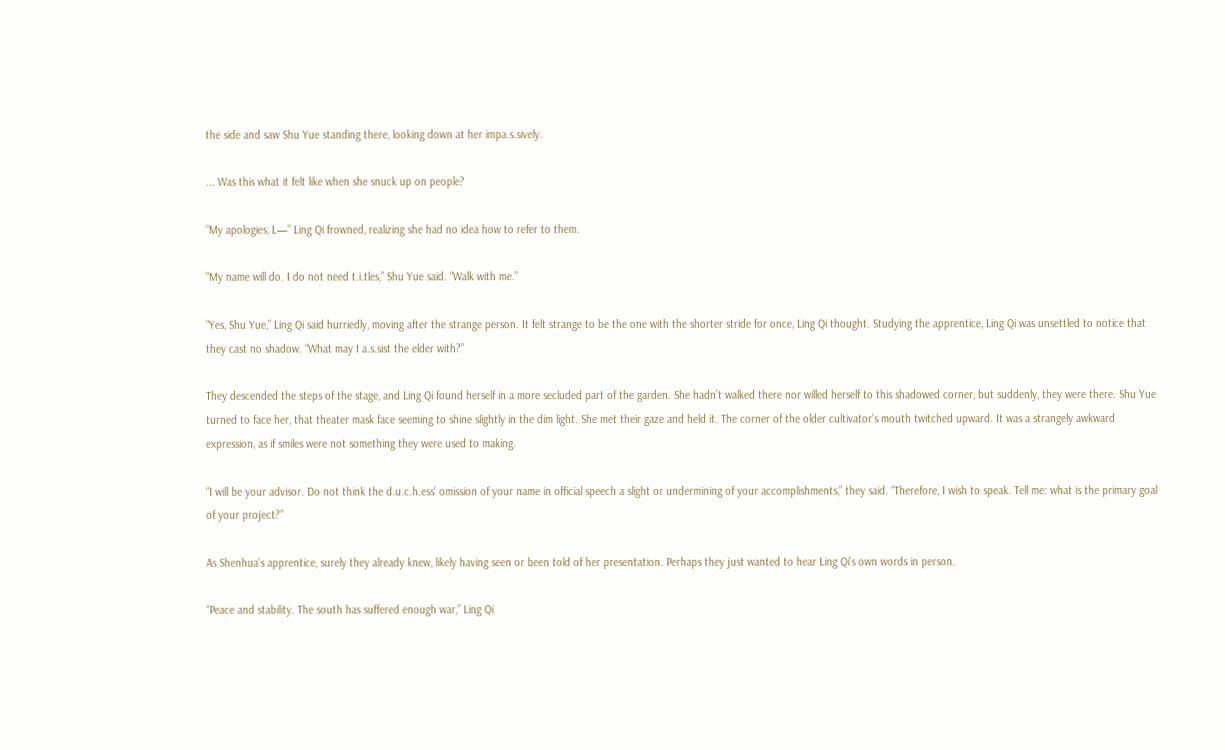the side and saw Shu Yue standing there, looking down at her impa.s.sively.

... Was this what it felt like when she snuck up on people?

“My apologies, L—” Ling Qi frowned, realizing she had no idea how to refer to them.

“My name will do. I do not need t.i.tles,” Shu Yue said. “Walk with me.”

“Yes, Shu Yue,” Ling Qi said hurriedly, moving after the strange person. It felt strange to be the one with the shorter stride for once, Ling Qi thought. Studying the apprentice, Ling Qi was unsettled to notice that they cast no shadow. “What may I a.s.sist the elder with?”

They descended the steps of the stage, and Ling Qi found herself in a more secluded part of the garden. She hadn’t walked there nor willed herself to this shadowed corner, but suddenly, they were there. Shu Yue turned to face her, that theater mask face seeming to shine slightly in the dim light. She met their gaze and held it. The corner of the older cultivator’s mouth twitched upward. It was a strangely awkward expression, as if smiles were not something they were used to making.

“I will be your advisor. Do not think the d.u.c.h.ess’ omission of your name in official speech a slight or undermining of your accomplishments,” they said. “Therefore, I wish to speak. Tell me: what is the primary goal of your project?”

As Shenhua’s apprentice, surely they already knew, likely having seen or been told of her presentation. Perhaps they just wanted to hear Ling Qi’s own words in person.

“Peace and stability. The south has suffered enough war,” Ling Qi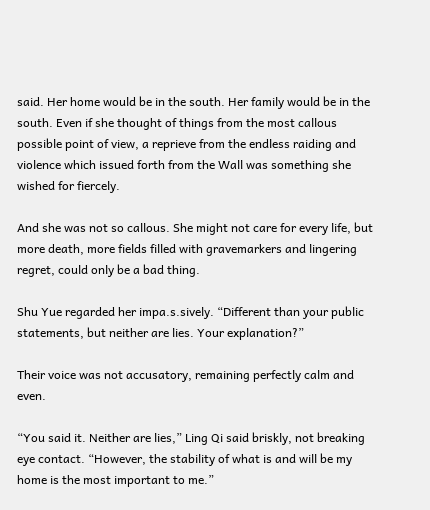said. Her home would be in the south. Her family would be in the south. Even if she thought of things from the most callous possible point of view, a reprieve from the endless raiding and violence which issued forth from the Wall was something she wished for fiercely.

And she was not so callous. She might not care for every life, but more death, more fields filled with gravemarkers and lingering regret, could only be a bad thing.

Shu Yue regarded her impa.s.sively. “Different than your public statements, but neither are lies. Your explanation?”

Their voice was not accusatory, remaining perfectly calm and even.

“You said it. Neither are lies,” Ling Qi said briskly, not breaking eye contact. “However, the stability of what is and will be my home is the most important to me.”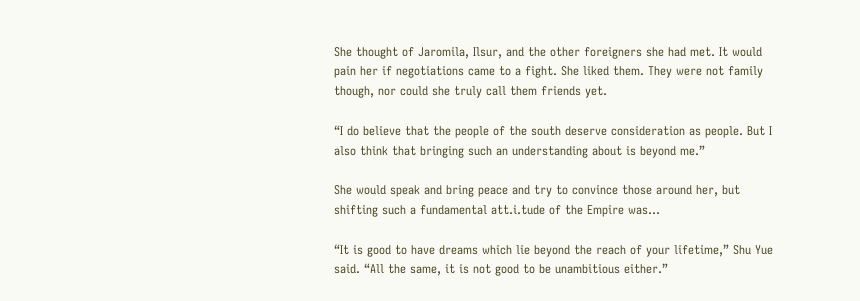She thought of Jaromila, Ilsur, and the other foreigners she had met. It would pain her if negotiations came to a fight. She liked them. They were not family though, nor could she truly call them friends yet.

“I do believe that the people of the south deserve consideration as people. But I also think that bringing such an understanding about is beyond me.”

She would speak and bring peace and try to convince those around her, but shifting such a fundamental att.i.tude of the Empire was…

“It is good to have dreams which lie beyond the reach of your lifetime,” Shu Yue said. “All the same, it is not good to be unambitious either.”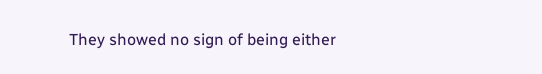They showed no sign of being either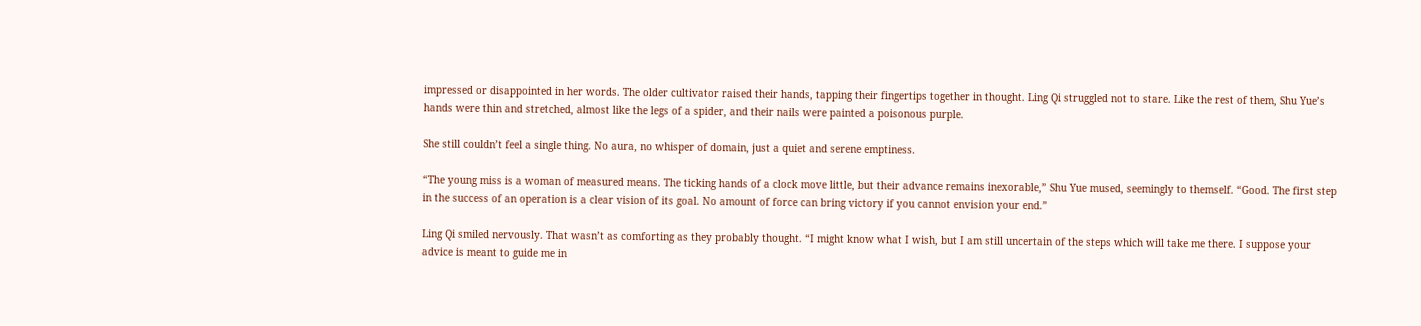impressed or disappointed in her words. The older cultivator raised their hands, tapping their fingertips together in thought. Ling Qi struggled not to stare. Like the rest of them, Shu Yue’s hands were thin and stretched, almost like the legs of a spider, and their nails were painted a poisonous purple.

She still couldn’t feel a single thing. No aura, no whisper of domain, just a quiet and serene emptiness.

“The young miss is a woman of measured means. The ticking hands of a clock move little, but their advance remains inexorable,” Shu Yue mused, seemingly to themself. “Good. The first step in the success of an operation is a clear vision of its goal. No amount of force can bring victory if you cannot envision your end.”

Ling Qi smiled nervously. That wasn’t as comforting as they probably thought. “I might know what I wish, but I am still uncertain of the steps which will take me there. I suppose your advice is meant to guide me in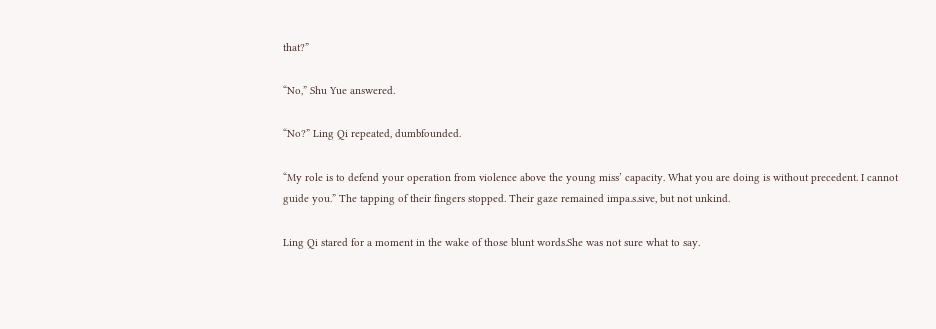that?”

“No,” Shu Yue answered.

“No?” Ling Qi repeated, dumbfounded.

“My role is to defend your operation from violence above the young miss’ capacity. What you are doing is without precedent. I cannot guide you.” The tapping of their fingers stopped. Their gaze remained impa.s.sive, but not unkind.

Ling Qi stared for a moment in the wake of those blunt words.She was not sure what to say.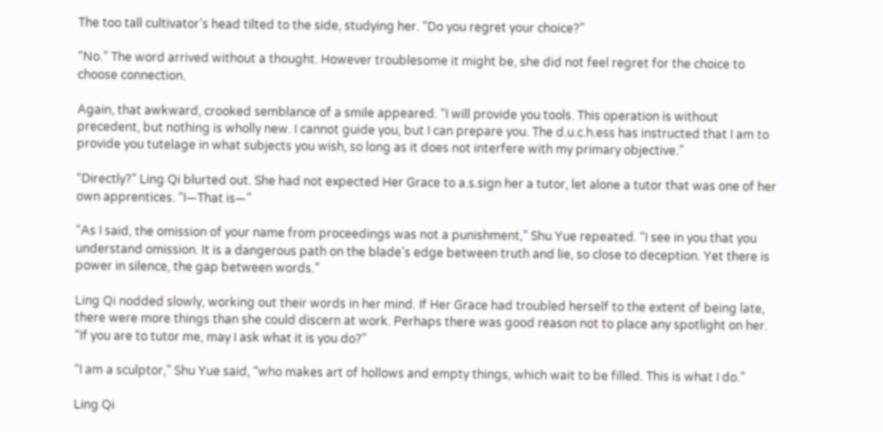The too tall cultivator’s head tilted to the side, studying her. “Do you regret your choice?”

“No.” The word arrived without a thought. However troublesome it might be, she did not feel regret for the choice to choose connection.

Again, that awkward, crooked semblance of a smile appeared. “I will provide you tools. This operation is without precedent, but nothing is wholly new. I cannot guide you, but I can prepare you. The d.u.c.h.ess has instructed that I am to provide you tutelage in what subjects you wish, so long as it does not interfere with my primary objective.”

“Directly?” Ling Qi blurted out. She had not expected Her Grace to a.s.sign her a tutor, let alone a tutor that was one of her own apprentices. “I—That is—”

“As I said, the omission of your name from proceedings was not a punishment,” Shu Yue repeated. “I see in you that you understand omission. It is a dangerous path on the blade’s edge between truth and lie, so close to deception. Yet there is power in silence, the gap between words.”

Ling Qi nodded slowly, working out their words in her mind. If Her Grace had troubled herself to the extent of being late, there were more things than she could discern at work. Perhaps there was good reason not to place any spotlight on her. “If you are to tutor me, may I ask what it is you do?”

“I am a sculptor,” Shu Yue said, “who makes art of hollows and empty things, which wait to be filled. This is what I do.”

Ling Qi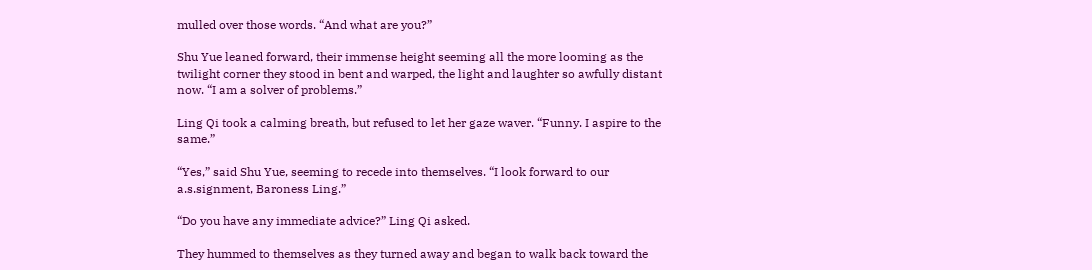mulled over those words. “And what are you?”

Shu Yue leaned forward, their immense height seeming all the more looming as the twilight corner they stood in bent and warped, the light and laughter so awfully distant now. “I am a solver of problems.”

Ling Qi took a calming breath, but refused to let her gaze waver. “Funny. I aspire to the same.”

“Yes,” said Shu Yue, seeming to recede into themselves. “I look forward to our a.s.signment, Baroness Ling.”

“Do you have any immediate advice?” Ling Qi asked.

They hummed to themselves as they turned away and began to walk back toward the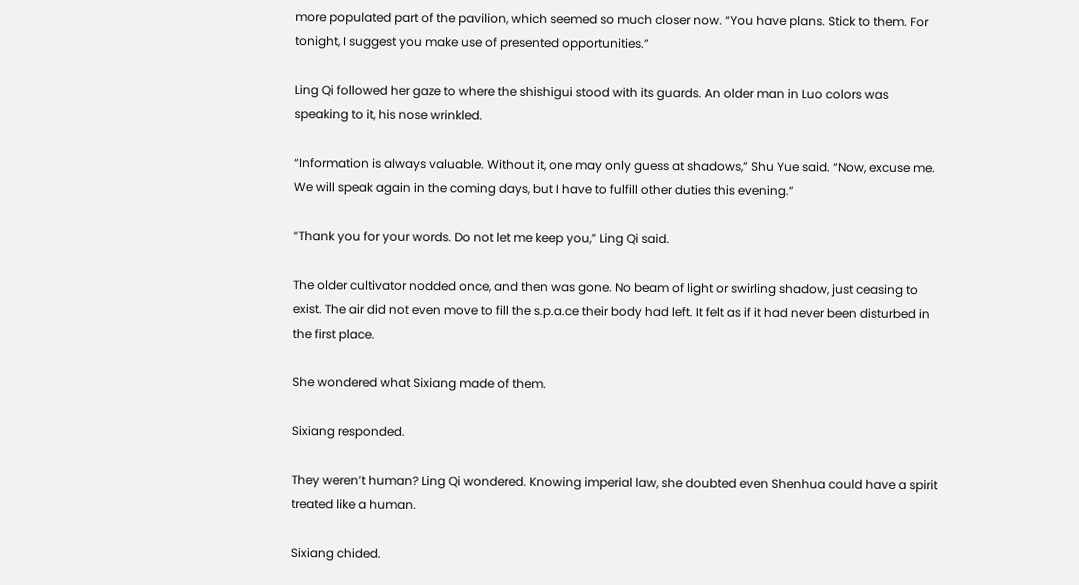more populated part of the pavilion, which seemed so much closer now. “You have plans. Stick to them. For tonight, I suggest you make use of presented opportunities.”

Ling Qi followed her gaze to where the shishigui stood with its guards. An older man in Luo colors was speaking to it, his nose wrinkled.

“Information is always valuable. Without it, one may only guess at shadows,” Shu Yue said. “Now, excuse me. We will speak again in the coming days, but I have to fulfill other duties this evening.”

“Thank you for your words. Do not let me keep you,” Ling Qi said.

The older cultivator nodded once, and then was gone. No beam of light or swirling shadow, just ceasing to exist. The air did not even move to fill the s.p.a.ce their body had left. It felt as if it had never been disturbed in the first place.

She wondered what Sixiang made of them.

Sixiang responded.

They weren’t human? Ling Qi wondered. Knowing imperial law, she doubted even Shenhua could have a spirit treated like a human.

Sixiang chided.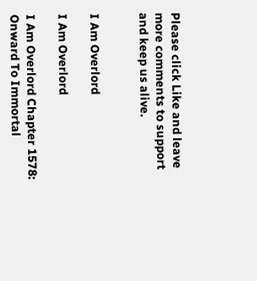Please click Like and leave more comments to support and keep us alive.


I Am Overlord

I Am Overlord

I Am Overlord Chapter 1578: Onward To Immortal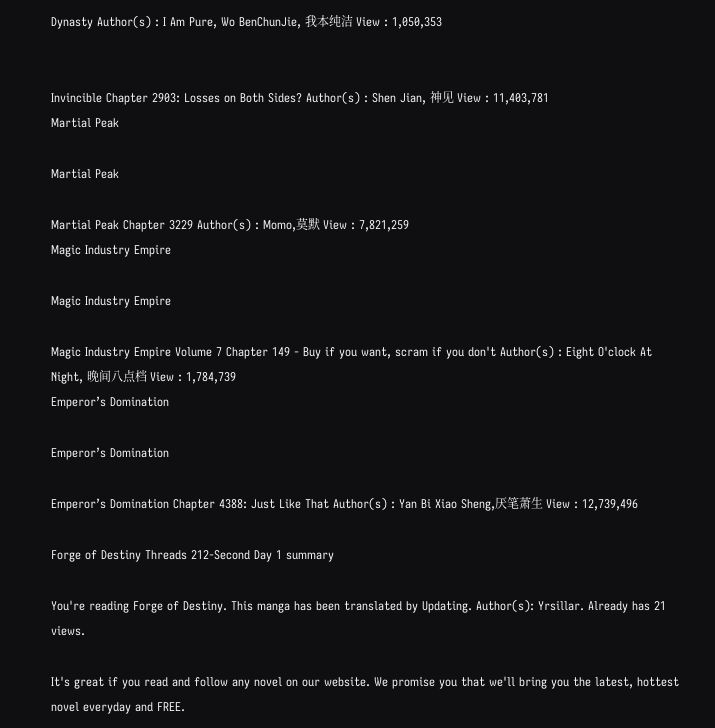Dynasty Author(s) : I Am Pure, Wo BenChunJie, 我本纯洁 View : 1,050,353


Invincible Chapter 2903: Losses on Both Sides? Author(s) : Shen Jian, 神见 View : 11,403,781
Martial Peak

Martial Peak

Martial Peak Chapter 3229 Author(s) : Momo,莫默 View : 7,821,259
Magic Industry Empire

Magic Industry Empire

Magic Industry Empire Volume 7 Chapter 149 - Buy if you want, scram if you don't Author(s) : Eight O'clock At Night, 晚间八点档 View : 1,784,739
Emperor’s Domination

Emperor’s Domination

Emperor’s Domination Chapter 4388: Just Like That Author(s) : Yan Bi Xiao Sheng,厌笔萧生 View : 12,739,496

Forge of Destiny Threads 212-Second Day 1 summary

You're reading Forge of Destiny. This manga has been translated by Updating. Author(s): Yrsillar. Already has 21 views.

It's great if you read and follow any novel on our website. We promise you that we'll bring you the latest, hottest novel everyday and FREE.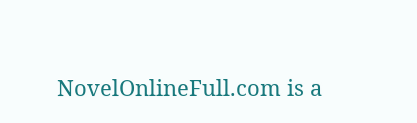NovelOnlineFull.com is a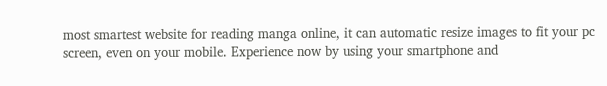most smartest website for reading manga online, it can automatic resize images to fit your pc screen, even on your mobile. Experience now by using your smartphone and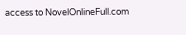access to NovelOnlineFull.com